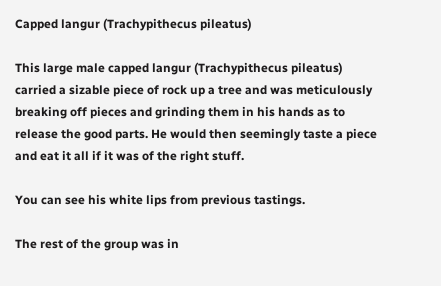Capped langur (Trachypithecus pileatus)

This large male capped langur (Trachypithecus pileatus) carried a sizable piece of rock up a tree and was meticulously breaking off pieces and grinding them in his hands as to release the good parts. He would then seemingly taste a piece and eat it all if it was of the right stuff.

You can see his white lips from previous tastings.

The rest of the group was in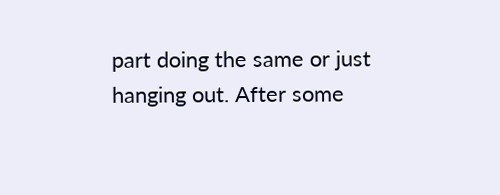part doing the same or just hanging out. After some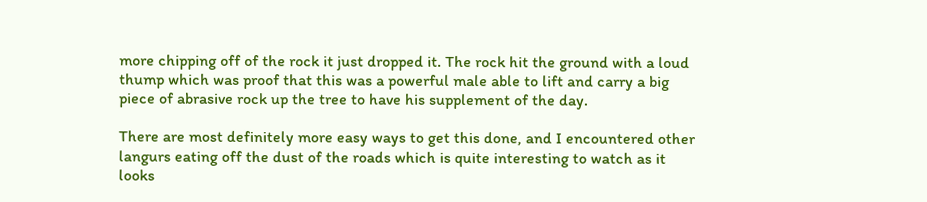more chipping off of the rock it just dropped it. The rock hit the ground with a loud thump which was proof that this was a powerful male able to lift and carry a big piece of abrasive rock up the tree to have his supplement of the day.

There are most definitely more easy ways to get this done, and I encountered other langurs eating off the dust of the roads which is quite interesting to watch as it looks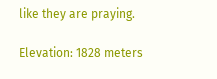like they are praying.

Elevation: 1828 meters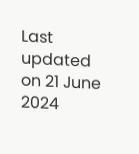Last updated on 21 June 2024